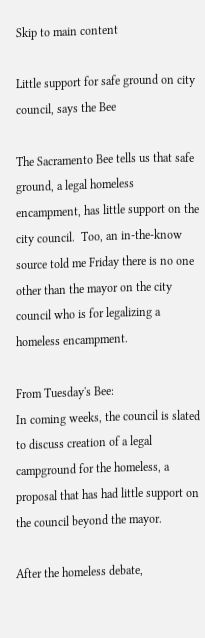Skip to main content

Little support for safe ground on city council, says the Bee

The Sacramento Bee tells us that safe ground, a legal homeless encampment, has little support on the city council.  Too, an in-the-know source told me Friday there is no one other than the mayor on the city council who is for legalizing a homeless encampment.

From Tuesday's Bee:
In coming weeks, the council is slated to discuss creation of a legal campground for the homeless, a proposal that has had little support on the council beyond the mayor.

After the homeless debate,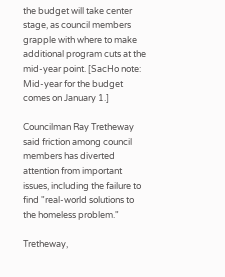the budget will take center stage, as council members grapple with where to make additional program cuts at the mid-year point. [SacHo note:  Mid-year for the budget comes on January 1.]

Councilman Ray Tretheway said friction among council members has diverted attention from important issues, including the failure to find "real-world solutions to the homeless problem."

Tretheway,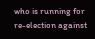who is running for re-election against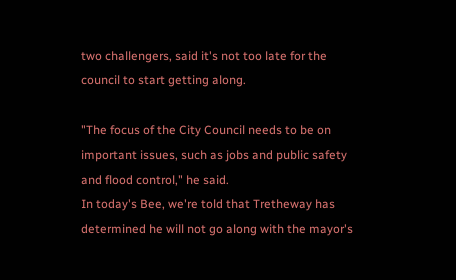two challengers, said it's not too late for the council to start getting along.

"The focus of the City Council needs to be on important issues, such as jobs and public safety and flood control," he said.
In today's Bee, we're told that Tretheway has determined he will not go along with the mayor's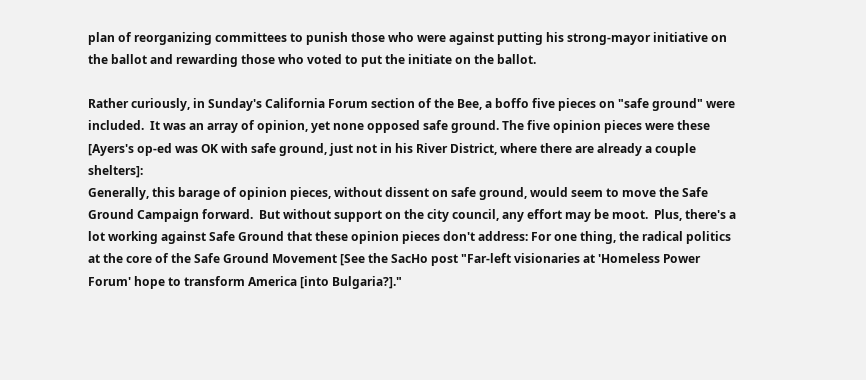plan of reorganizing committees to punish those who were against putting his strong-mayor initiative on the ballot and rewarding those who voted to put the initiate on the ballot.

Rather curiously, in Sunday's California Forum section of the Bee, a boffo five pieces on "safe ground" were included.  It was an array of opinion, yet none opposed safe ground. The five opinion pieces were these [Ayers's op-ed was OK with safe ground, just not in his River District, where there are already a couple shelters]:
Generally, this barage of opinion pieces, without dissent on safe ground, would seem to move the Safe Ground Campaign forward.  But without support on the city council, any effort may be moot.  Plus, there's a lot working against Safe Ground that these opinion pieces don't address: For one thing, the radical politics at the core of the Safe Ground Movement [See the SacHo post "Far-left visionaries at 'Homeless Power Forum' hope to transform America [into Bulgaria?]."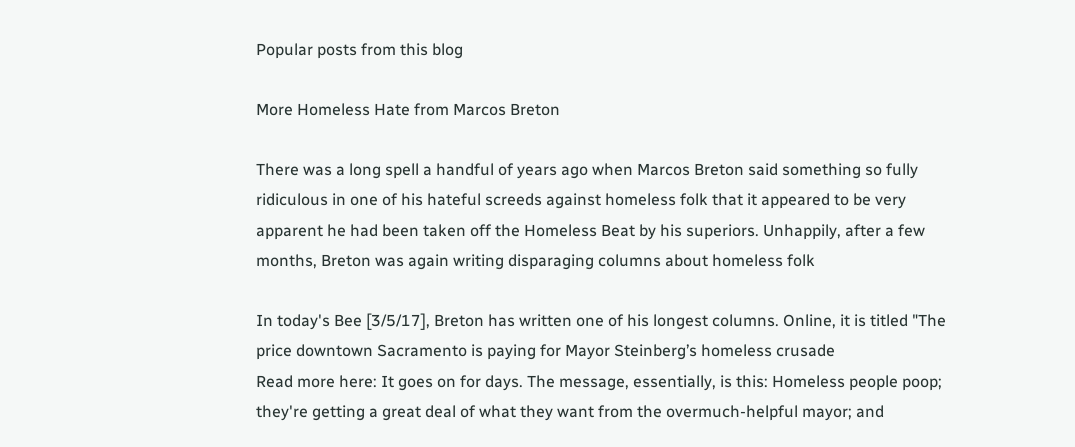Popular posts from this blog

More Homeless Hate from Marcos Breton

There was a long spell a handful of years ago when Marcos Breton said something so fully ridiculous in one of his hateful screeds against homeless folk that it appeared to be very apparent he had been taken off the Homeless Beat by his superiors. Unhappily, after a few months, Breton was again writing disparaging columns about homeless folk

In today's Bee [3/5/17], Breton has written one of his longest columns. Online, it is titled "The price downtown Sacramento is paying for Mayor Steinberg’s homeless crusade
Read more here: It goes on for days. The message, essentially, is this: Homeless people poop; they're getting a great deal of what they want from the overmuch-helpful mayor; and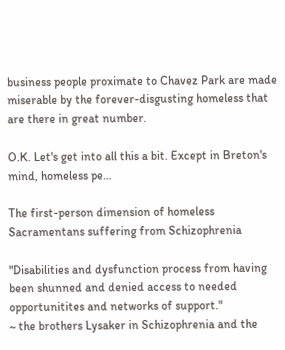business people proximate to Chavez Park are made miserable by the forever-disgusting homeless that are there in great number.

O.K. Let's get into all this a bit. Except in Breton's mind, homeless pe…

The first-person dimension of homeless Sacramentans suffering from Schizophrenia

"Disabilities and dysfunction process from having been shunned and denied access to needed opportunitites and networks of support."
~ the brothers Lysaker in Schizophrenia and the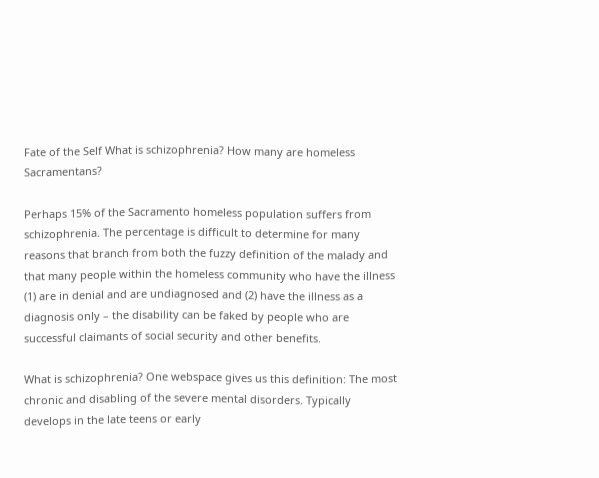Fate of the Self What is schizophrenia? How many are homeless Sacramentans?

Perhaps 15% of the Sacramento homeless population suffers from schizophrenia. The percentage is difficult to determine for many reasons that branch from both the fuzzy definition of the malady and that many people within the homeless community who have the illness (1) are in denial and are undiagnosed and (2) have the illness as a diagnosis only – the disability can be faked by people who are successful claimants of social security and other benefits.

What is schizophrenia? One webspace gives us this definition: The most chronic and disabling of the severe mental disorders. Typically develops in the late teens or early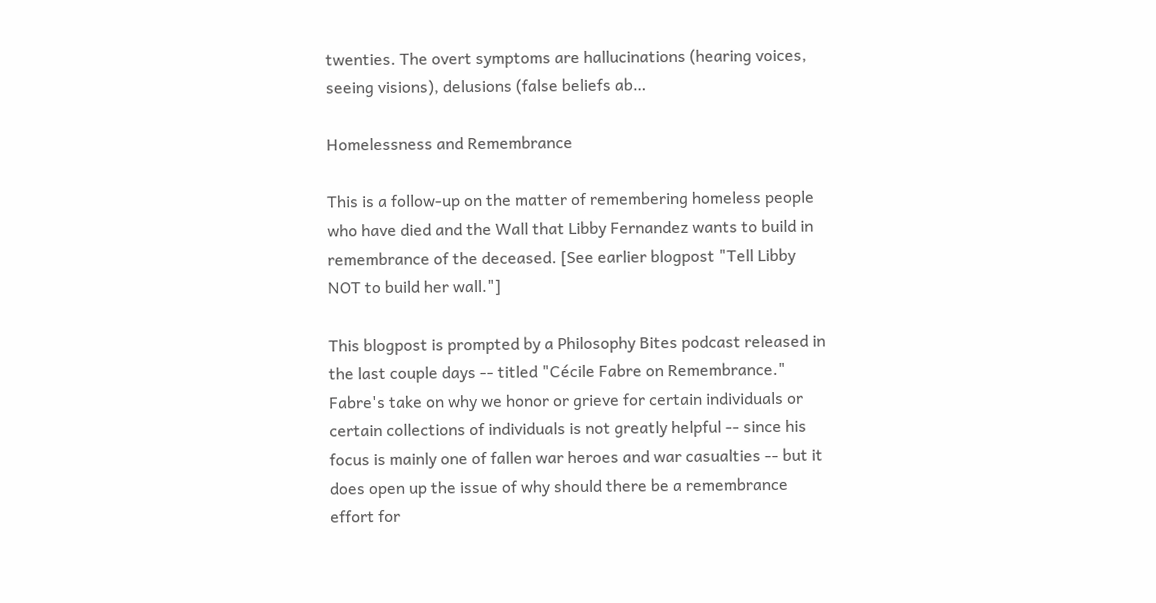twenties. The overt symptoms are hallucinations (hearing voices, seeing visions), delusions (false beliefs ab…

Homelessness and Remembrance

This is a follow-up on the matter of remembering homeless people who have died and the Wall that Libby Fernandez wants to build in remembrance of the deceased. [See earlier blogpost "Tell Libby NOT to build her wall."]

This blogpost is prompted by a Philosophy Bites podcast released in the last couple days -- titled "Cécile Fabre on Remembrance." Fabre's take on why we honor or grieve for certain individuals or certain collections of individuals is not greatly helpful -- since his focus is mainly one of fallen war heroes and war casualties -- but it does open up the issue of why should there be a remembrance effort for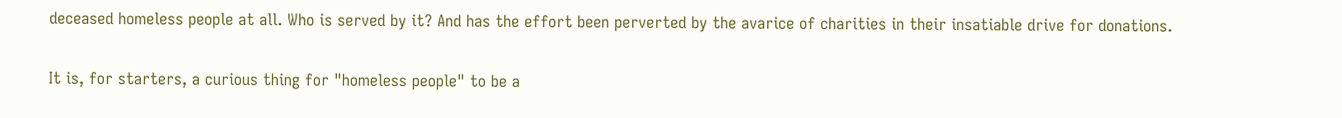deceased homeless people at all. Who is served by it? And has the effort been perverted by the avarice of charities in their insatiable drive for donations.

It is, for starters, a curious thing for "homeless people" to be a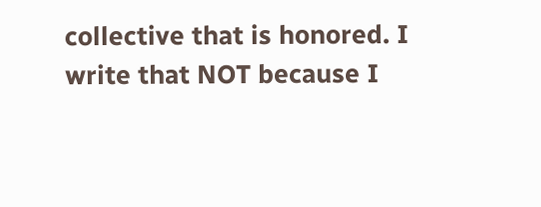collective that is honored. I write that NOT because I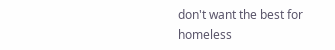don't want the best for homeless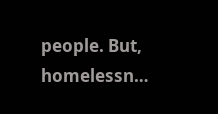people. But, homelessn…